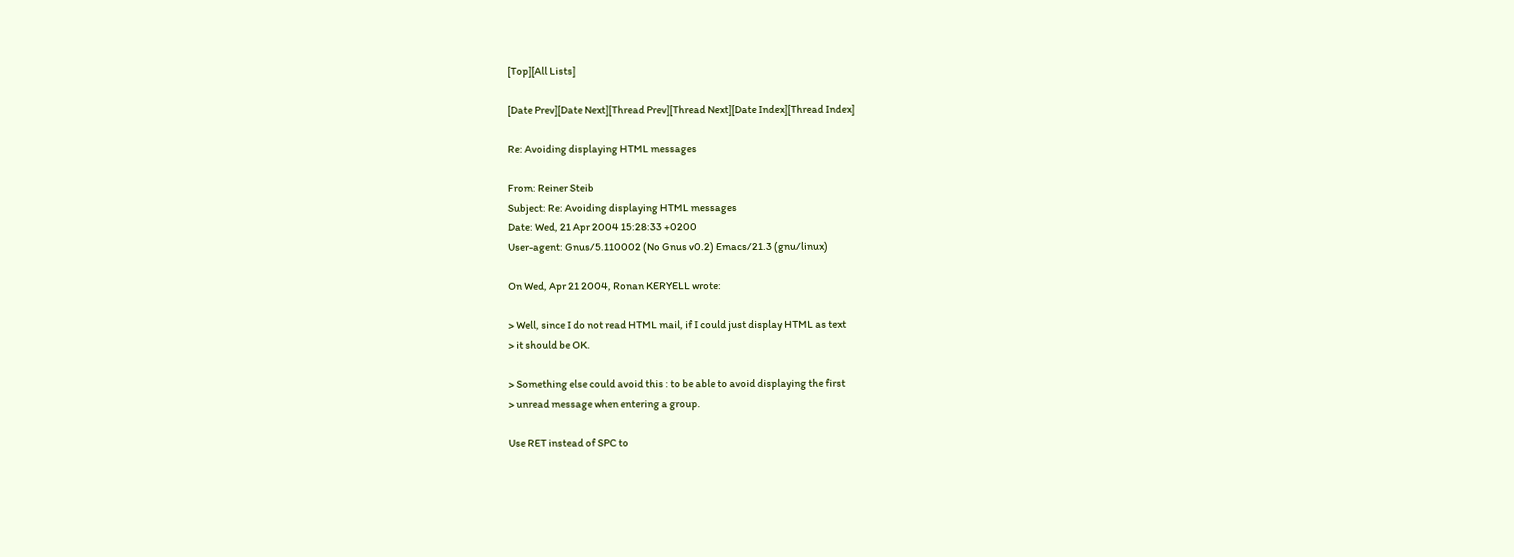[Top][All Lists]

[Date Prev][Date Next][Thread Prev][Thread Next][Date Index][Thread Index]

Re: Avoiding displaying HTML messages

From: Reiner Steib
Subject: Re: Avoiding displaying HTML messages
Date: Wed, 21 Apr 2004 15:28:33 +0200
User-agent: Gnus/5.110002 (No Gnus v0.2) Emacs/21.3 (gnu/linux)

On Wed, Apr 21 2004, Ronan KERYELL wrote:

> Well, since I do not read HTML mail, if I could just display HTML as text
> it should be OK.

> Something else could avoid this : to be able to avoid displaying the first
> unread message when entering a group.

Use RET instead of SPC to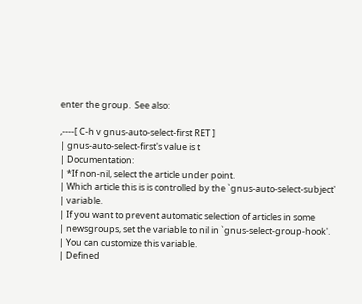enter the group.  See also:

,----[ C-h v gnus-auto-select-first RET ]
| gnus-auto-select-first's value is t
| Documentation:
| *If non-nil, select the article under point.
| Which article this is is controlled by the `gnus-auto-select-subject'
| variable.
| If you want to prevent automatic selection of articles in some
| newsgroups, set the variable to nil in `gnus-select-group-hook'.
| You can customize this variable.
| Defined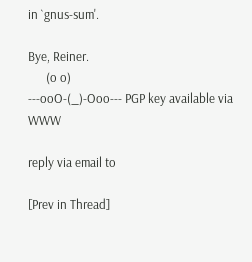in `gnus-sum'.

Bye, Reiner.
      (o o)
---ooO-(_)-Ooo--- PGP key available via WWW

reply via email to

[Prev in Thread]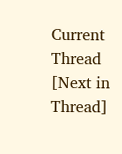Current Thread [Next in Thread]